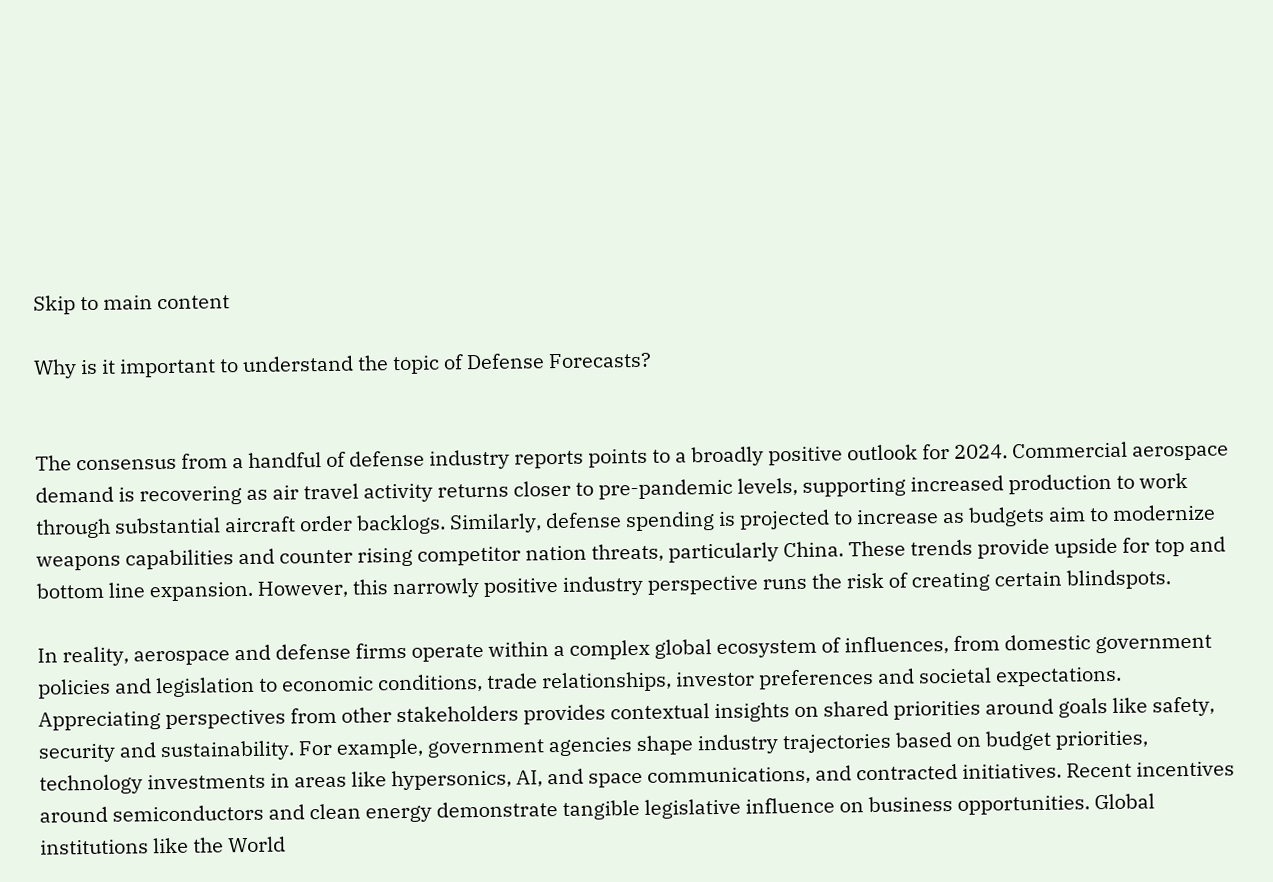Skip to main content

Why is it important to understand the topic of Defense Forecasts?


The consensus from a handful of defense industry reports points to a broadly positive outlook for 2024. Commercial aerospace demand is recovering as air travel activity returns closer to pre-pandemic levels, supporting increased production to work through substantial aircraft order backlogs. Similarly, defense spending is projected to increase as budgets aim to modernize weapons capabilities and counter rising competitor nation threats, particularly China. These trends provide upside for top and bottom line expansion. However, this narrowly positive industry perspective runs the risk of creating certain blindspots.

In reality, aerospace and defense firms operate within a complex global ecosystem of influences, from domestic government policies and legislation to economic conditions, trade relationships, investor preferences and societal expectations. Appreciating perspectives from other stakeholders provides contextual insights on shared priorities around goals like safety, security and sustainability. For example, government agencies shape industry trajectories based on budget priorities, technology investments in areas like hypersonics, AI, and space communications, and contracted initiatives. Recent incentives around semiconductors and clean energy demonstrate tangible legislative influence on business opportunities. Global institutions like the World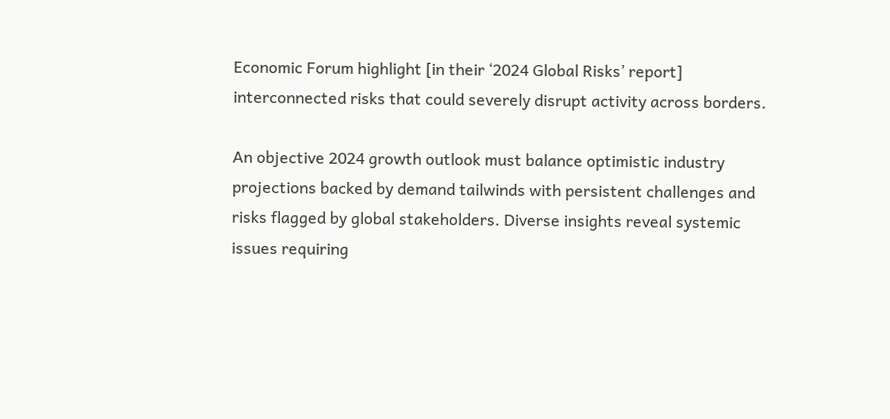Economic Forum highlight [in their ‘2024 Global Risks’ report] interconnected risks that could severely disrupt activity across borders.

An objective 2024 growth outlook must balance optimistic industry projections backed by demand tailwinds with persistent challenges and risks flagged by global stakeholders. Diverse insights reveal systemic issues requiring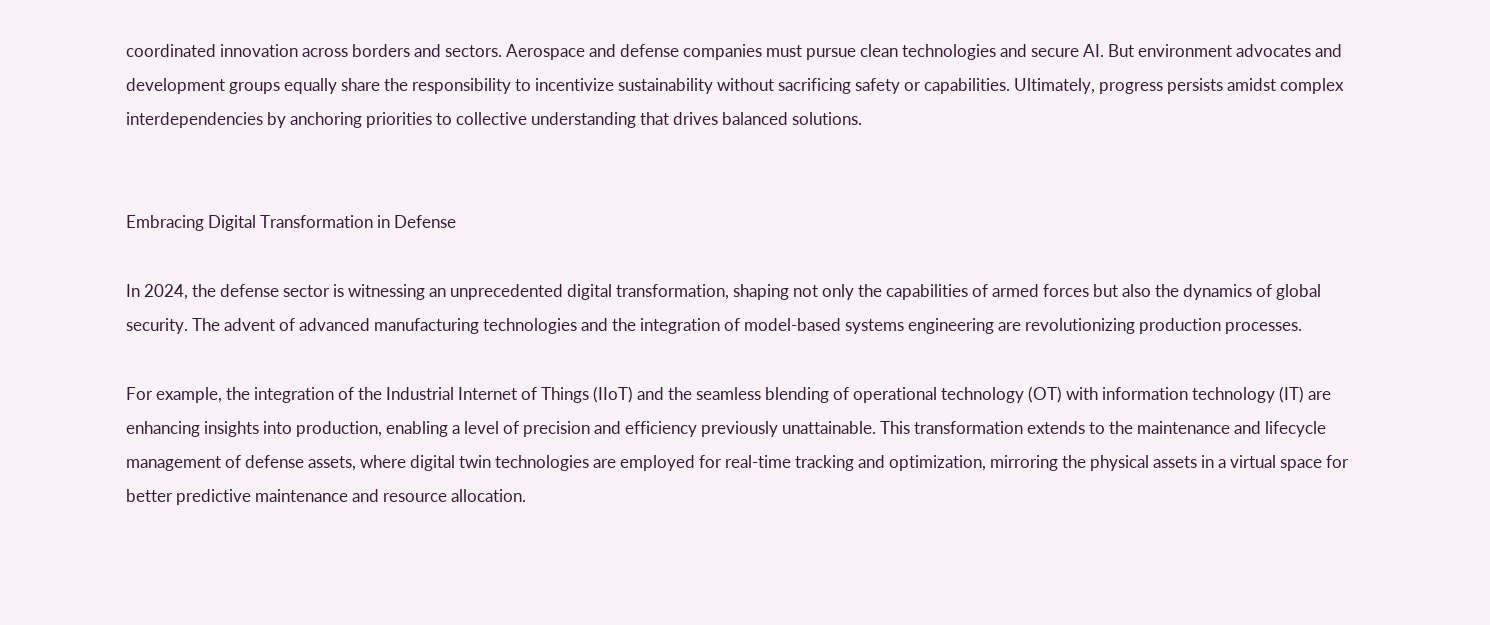coordinated innovation across borders and sectors. Aerospace and defense companies must pursue clean technologies and secure AI. But environment advocates and development groups equally share the responsibility to incentivize sustainability without sacrificing safety or capabilities. Ultimately, progress persists amidst complex interdependencies by anchoring priorities to collective understanding that drives balanced solutions.


Embracing Digital Transformation in Defense

In 2024, the defense sector is witnessing an unprecedented digital transformation, shaping not only the capabilities of armed forces but also the dynamics of global security. The advent of advanced manufacturing technologies and the integration of model-based systems engineering are revolutionizing production processes.

For example, the integration of the Industrial Internet of Things (IIoT) and the seamless blending of operational technology (OT) with information technology (IT) are enhancing insights into production, enabling a level of precision and efficiency previously unattainable. This transformation extends to the maintenance and lifecycle management of defense assets, where digital twin technologies are employed for real-time tracking and optimization, mirroring the physical assets in a virtual space for better predictive maintenance and resource allocation.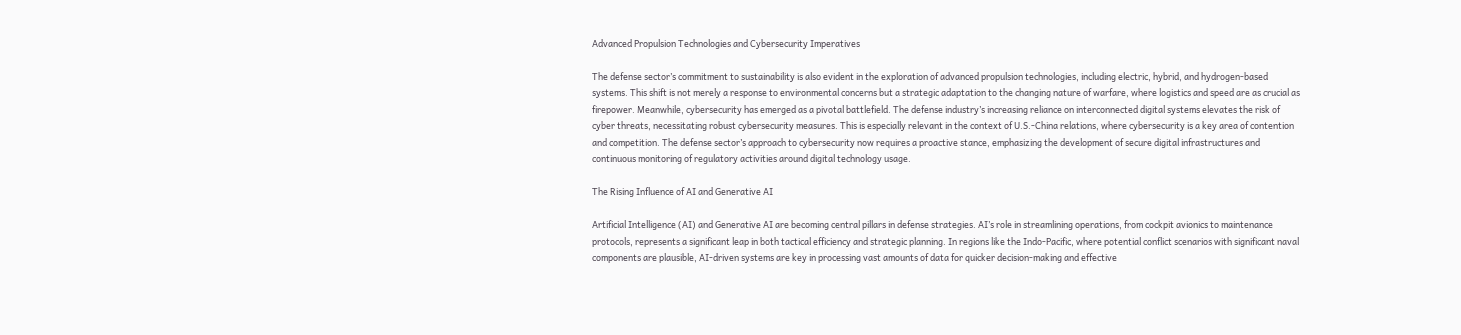Advanced Propulsion Technologies and Cybersecurity Imperatives

The defense sector’s commitment to sustainability is also evident in the exploration of advanced propulsion technologies, including electric, hybrid, and hydrogen-based systems. This shift is not merely a response to environmental concerns but a strategic adaptation to the changing nature of warfare, where logistics and speed are as crucial as firepower. Meanwhile, cybersecurity has emerged as a pivotal battlefield. The defense industry’s increasing reliance on interconnected digital systems elevates the risk of cyber threats, necessitating robust cybersecurity measures. This is especially relevant in the context of U.S.-China relations, where cybersecurity is a key area of contention and competition. The defense sector’s approach to cybersecurity now requires a proactive stance, emphasizing the development of secure digital infrastructures and continuous monitoring of regulatory activities around digital technology usage.

The Rising Influence of AI and Generative AI

Artificial Intelligence (AI) and Generative AI are becoming central pillars in defense strategies. AI’s role in streamlining operations, from cockpit avionics to maintenance protocols, represents a significant leap in both tactical efficiency and strategic planning. In regions like the Indo-Pacific, where potential conflict scenarios with significant naval components are plausible, AI-driven systems are key in processing vast amounts of data for quicker decision-making and effective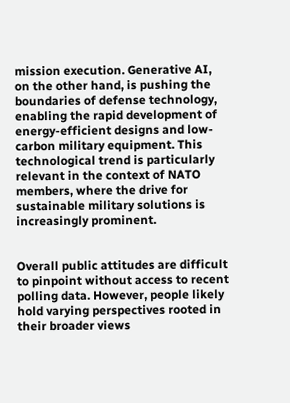mission execution. Generative AI, on the other hand, is pushing the boundaries of defense technology, enabling the rapid development of energy-efficient designs and low-carbon military equipment. This technological trend is particularly relevant in the context of NATO members, where the drive for sustainable military solutions is increasingly prominent.


Overall public attitudes are difficult to pinpoint without access to recent polling data. However, people likely hold varying perspectives rooted in their broader views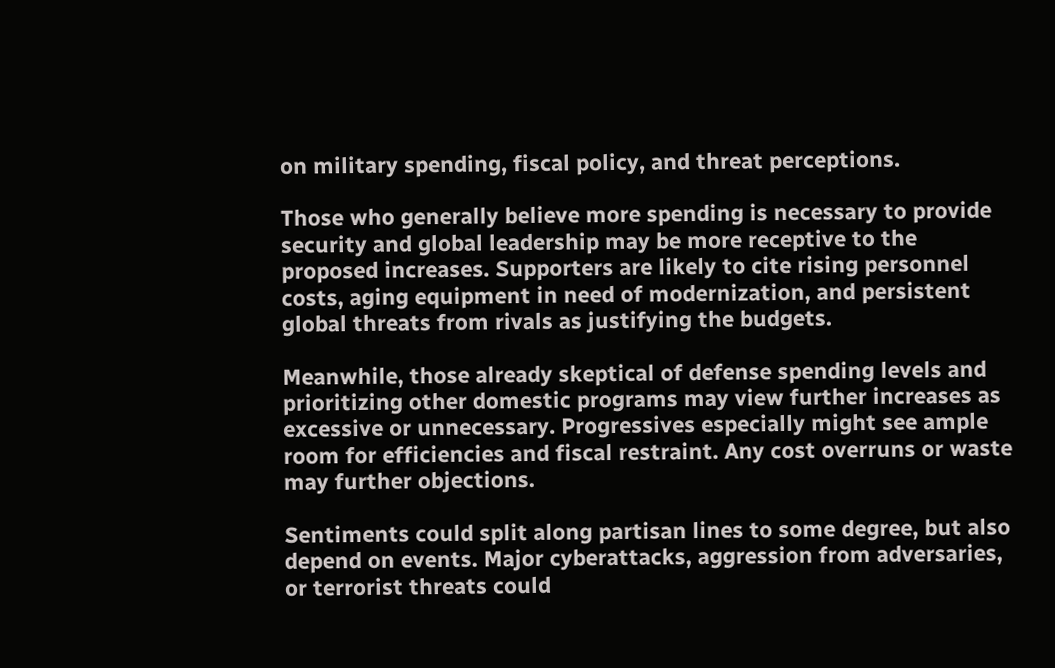on military spending, fiscal policy, and threat perceptions.

Those who generally believe more spending is necessary to provide security and global leadership may be more receptive to the proposed increases. Supporters are likely to cite rising personnel costs, aging equipment in need of modernization, and persistent global threats from rivals as justifying the budgets.

Meanwhile, those already skeptical of defense spending levels and prioritizing other domestic programs may view further increases as excessive or unnecessary. Progressives especially might see ample room for efficiencies and fiscal restraint. Any cost overruns or waste may further objections.

Sentiments could split along partisan lines to some degree, but also depend on events. Major cyberattacks, aggression from adversaries, or terrorist threats could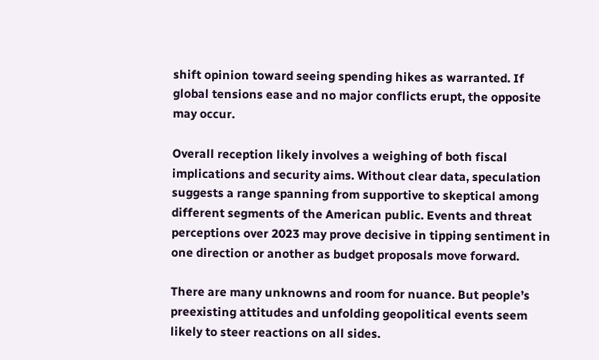shift opinion toward seeing spending hikes as warranted. If global tensions ease and no major conflicts erupt, the opposite may occur.

Overall reception likely involves a weighing of both fiscal implications and security aims. Without clear data, speculation suggests a range spanning from supportive to skeptical among different segments of the American public. Events and threat perceptions over 2023 may prove decisive in tipping sentiment in one direction or another as budget proposals move forward.

There are many unknowns and room for nuance. But people’s preexisting attitudes and unfolding geopolitical events seem likely to steer reactions on all sides.